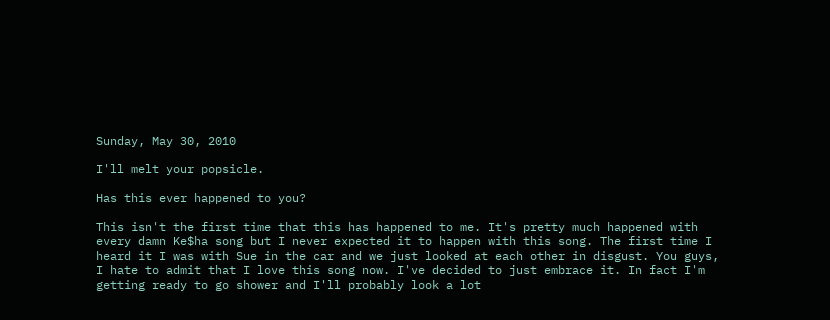Sunday, May 30, 2010

I'll melt your popsicle.

Has this ever happened to you?

This isn't the first time that this has happened to me. It's pretty much happened with every damn Ke$ha song but I never expected it to happen with this song. The first time I heard it I was with Sue in the car and we just looked at each other in disgust. You guys, I hate to admit that I love this song now. I've decided to just embrace it. In fact I'm getting ready to go shower and I'll probably look a lot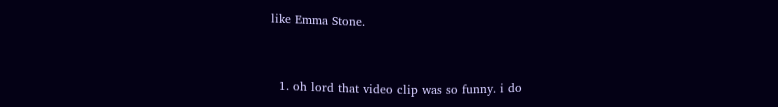like Emma Stone.


  1. oh lord that video clip was so funny. i do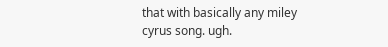that with basically any miley cyrus song. ugh.